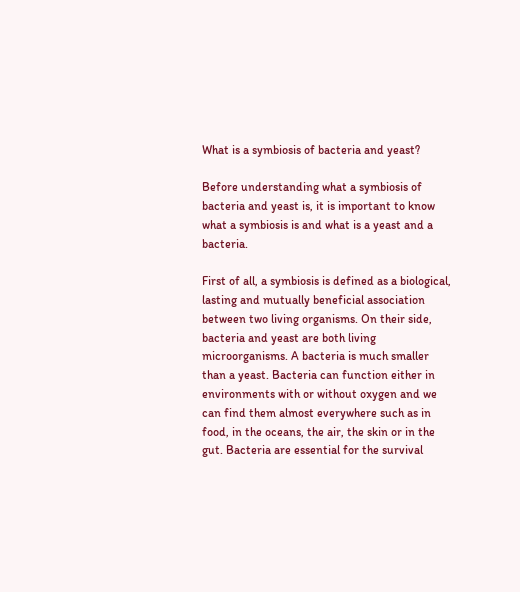What is a symbiosis of bacteria and yeast?

Before understanding what a symbiosis of bacteria and yeast is, it is important to know what a symbiosis is and what is a yeast and a bacteria.

First of all, a symbiosis is defined as a biological, lasting and mutually beneficial association between two living organisms. On their side, bacteria and yeast are both living microorganisms. A bacteria is much smaller than a yeast. Bacteria can function either in environments with or without oxygen and we can find them almost everywhere such as in food, in the oceans, the air, the skin or in the gut. Bacteria are essential for the survival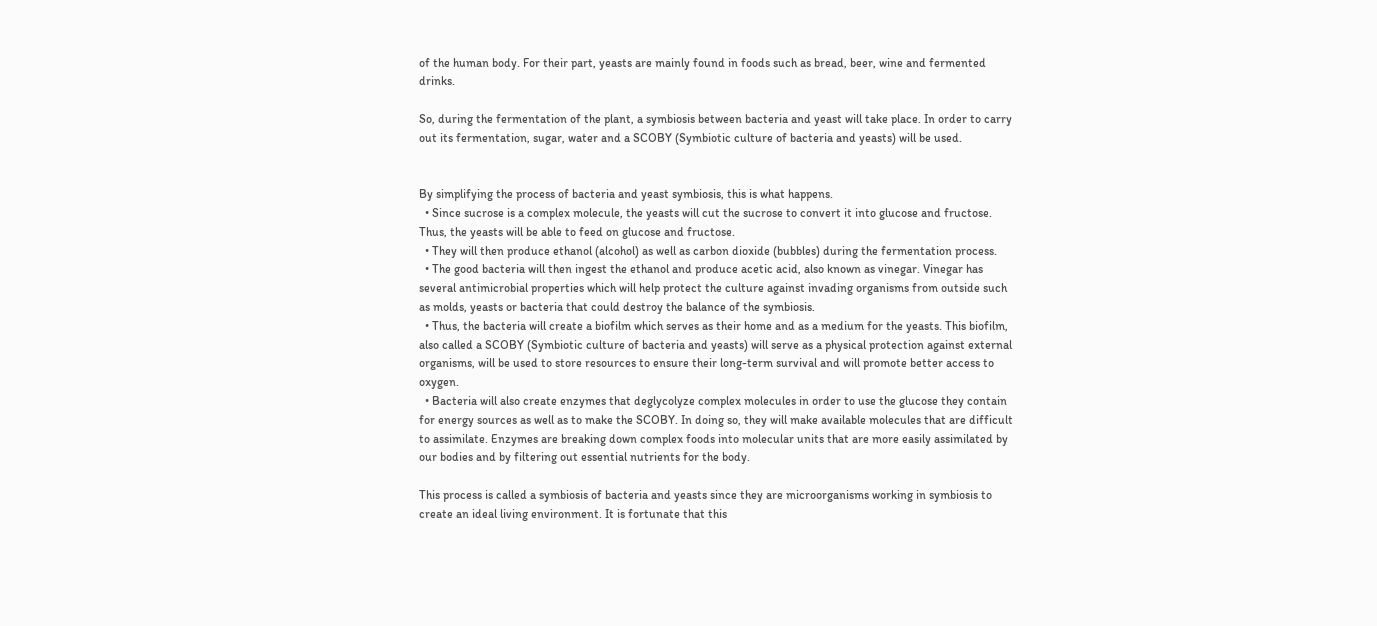of the human body. For their part, yeasts are mainly found in foods such as bread, beer, wine and fermented drinks.

So, during the fermentation of the plant, a symbiosis between bacteria and yeast will take place. In order to carry out its fermentation, sugar, water and a SCOBY (Symbiotic culture of bacteria and yeasts) will be used.


By simplifying the process of bacteria and yeast symbiosis, this is what happens.
  • Since sucrose is a complex molecule, the yeasts will cut the sucrose to convert it into glucose and fructose. Thus, the yeasts will be able to feed on glucose and fructose.
  • They will then produce ethanol (alcohol) as well as carbon dioxide (bubbles) during the fermentation process.
  • The good bacteria will then ingest the ethanol and produce acetic acid, also known as vinegar. Vinegar has several antimicrobial properties which will help protect the culture against invading organisms from outside such as molds, yeasts or bacteria that could destroy the balance of the symbiosis.
  • Thus, the bacteria will create a biofilm which serves as their home and as a medium for the yeasts. This biofilm, also called a SCOBY (Symbiotic culture of bacteria and yeasts) will serve as a physical protection against external organisms, will be used to store resources to ensure their long-term survival and will promote better access to oxygen.
  • Bacteria will also create enzymes that deglycolyze complex molecules in order to use the glucose they contain for energy sources as well as to make the SCOBY. In doing so, they will make available molecules that are difficult to assimilate. Enzymes are breaking down complex foods into molecular units that are more easily assimilated by our bodies and by filtering out essential nutrients for the body.

This process is called a symbiosis of bacteria and yeasts since they are microorganisms working in symbiosis to create an ideal living environment. It is fortunate that this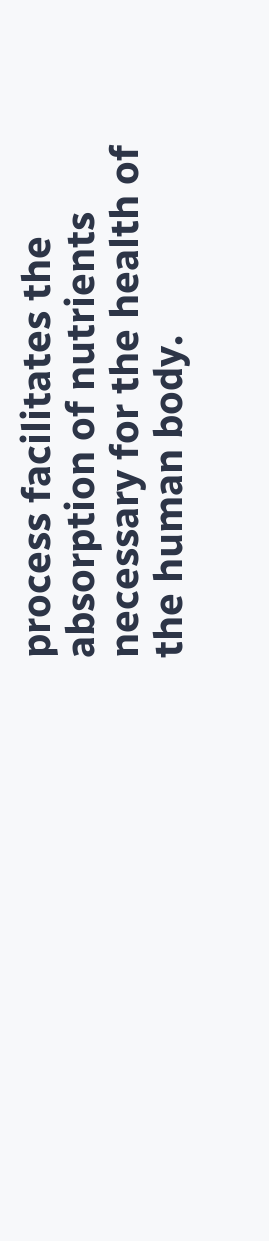process facilitates the absorption of nutrients necessary for the health of the human body.